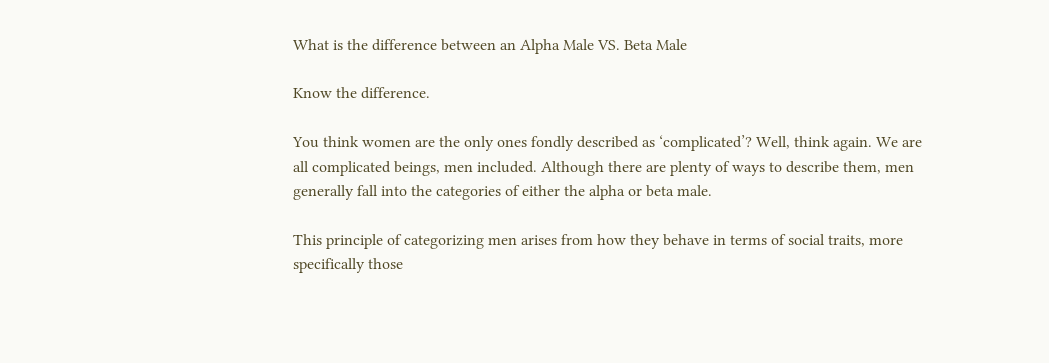What is the difference between an Alpha Male VS. Beta Male

Know the difference.

You think women are the only ones fondly described as ‘complicated’? Well, think again. We are all complicated beings, men included. Although there are plenty of ways to describe them, men generally fall into the categories of either the alpha or beta male.

This principle of categorizing men arises from how they behave in terms of social traits, more specifically those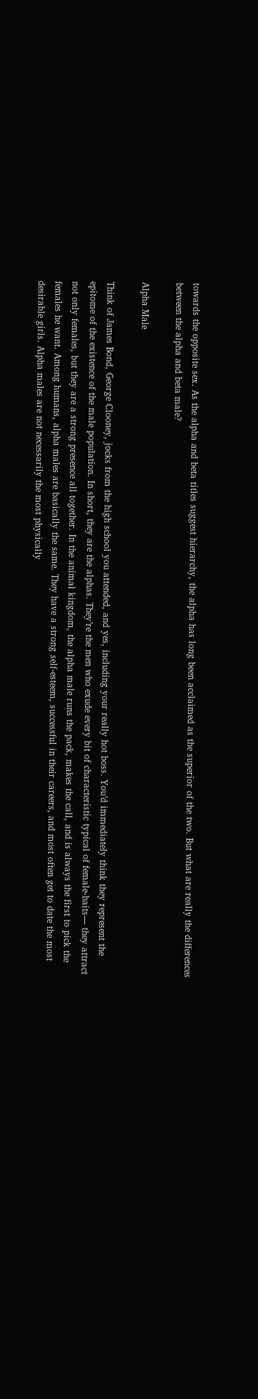towards the opposite sex. As the alpha and beta titles suggest hierarchy, the alpha has long been acclaimed as the superior of the two. But what are really the differences between the alpha and beta male?

Alpha Male

Think of James Bond, George Clooney, jocks from the high school you attended, and yes, including your really hot boss. You’d immediately think they represent the epitome of the existence of the male population. In short, they are the alphas. They’re the men who exude every bit of characteristic typical of female-baits— they attract not only females, but they are a strong presence all together. In the animal kingdom, the alpha male runs the pack, makes the call, and is always the first to pick the females he want. Among humans, alpha males are basically the same. They have a strong self-esteem, successful in their careers, and most often get to date the most desirable girls. Alpha males are not necessarily the most physically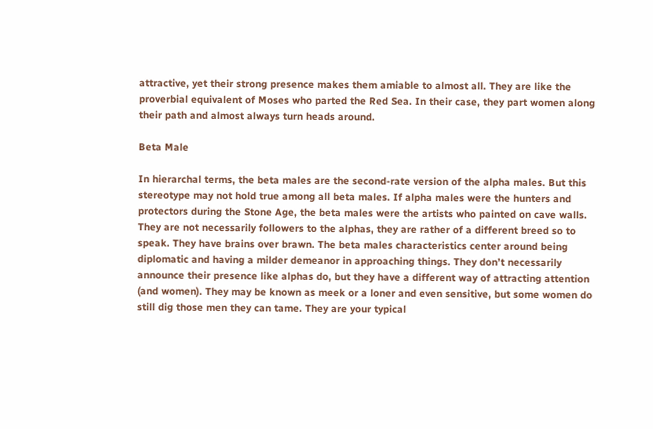attractive, yet their strong presence makes them amiable to almost all. They are like the proverbial equivalent of Moses who parted the Red Sea. In their case, they part women along their path and almost always turn heads around.

Beta Male

In hierarchal terms, the beta males are the second-rate version of the alpha males. But this stereotype may not hold true among all beta males. If alpha males were the hunters and protectors during the Stone Age, the beta males were the artists who painted on cave walls. They are not necessarily followers to the alphas, they are rather of a different breed so to speak. They have brains over brawn. The beta males characteristics center around being diplomatic and having a milder demeanor in approaching things. They don’t necessarily announce their presence like alphas do, but they have a different way of attracting attention (and women). They may be known as meek or a loner and even sensitive, but some women do still dig those men they can tame. They are your typical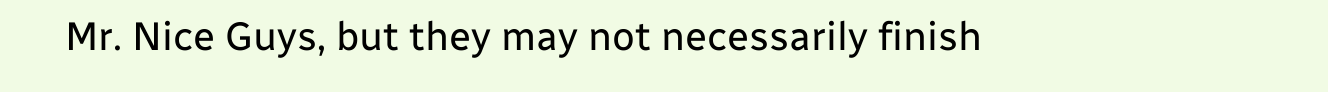Mr. Nice Guys, but they may not necessarily finish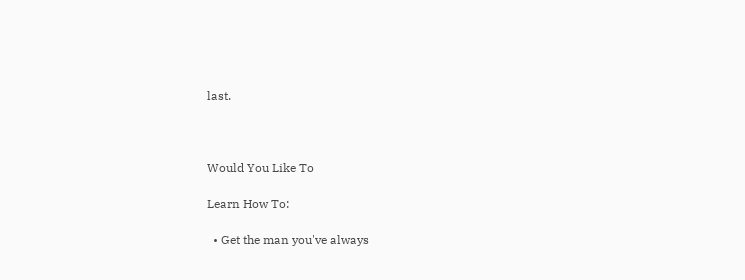last.



Would You Like To

Learn How To:

  • Get the man you've always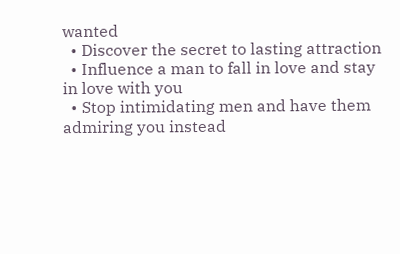wanted
  • Discover the secret to lasting attraction
  • Influence a man to fall in love and stay in love with you
  • Stop intimidating men and have them admiring you instead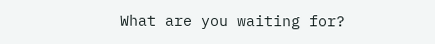What are you waiting for?